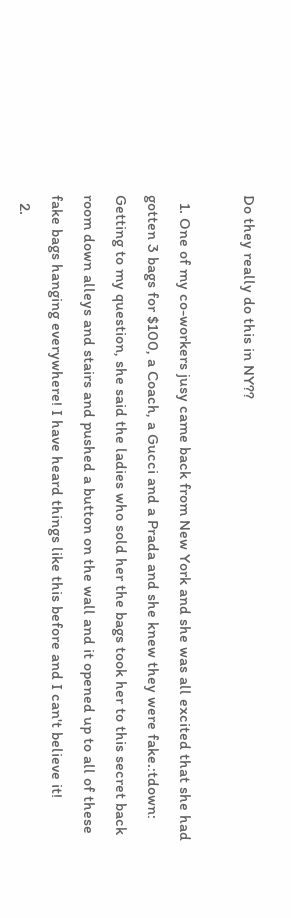Do they really do this in NY??

  1. One of my co-workers jusy came back from New York and she was all excited that she had gotten 3 bags for $100, a Coach, a Gucci and a Prada and she knew they were fake.:tdown: Getting to my question, she said the ladies who sold her the bags took her to this secret back room down alleys and stairs and pushed a button on the wall and it opened up to all of these fake bags hanging everywhere! I have heard things like this before and I can't believe it!
  2.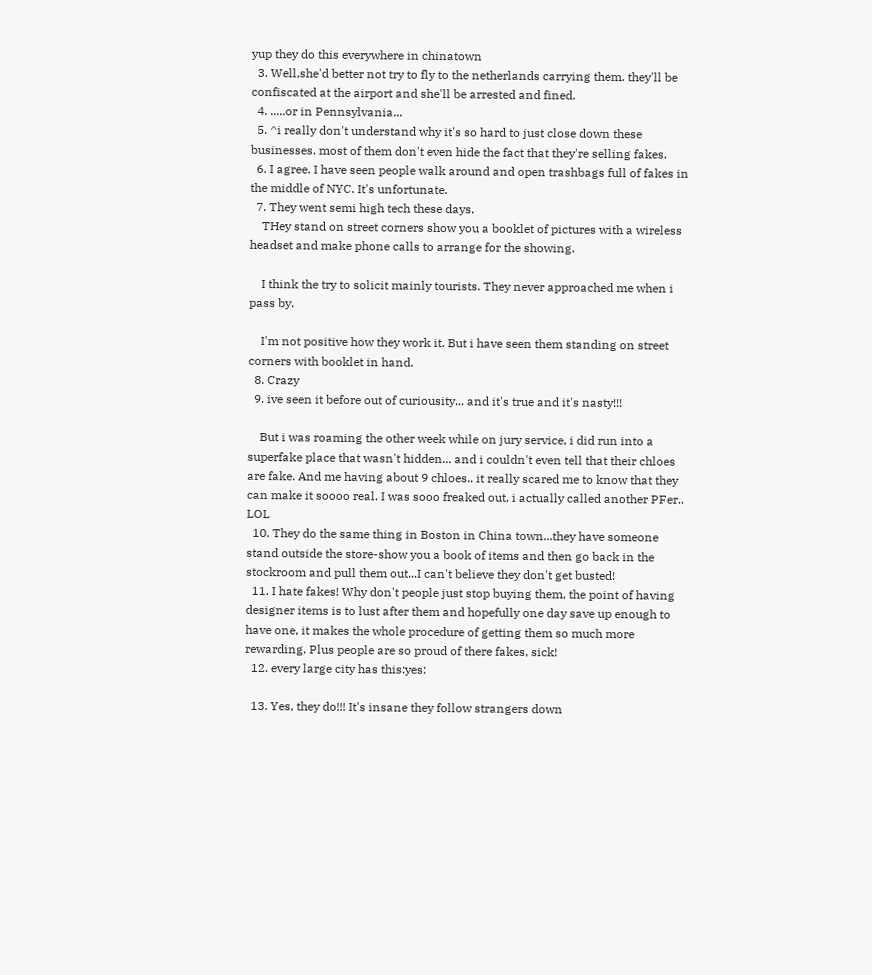yup they do this everywhere in chinatown
  3. Well,she'd better not try to fly to the netherlands carrying them. they'll be confiscated at the airport and she'll be arrested and fined.
  4. .....or in Pennsylvania...
  5. ^i really don't understand why it's so hard to just close down these businesses. most of them don't even hide the fact that they're selling fakes.
  6. I agree. I have seen people walk around and open trashbags full of fakes in the middle of NYC. It's unfortunate.
  7. They went semi high tech these days.
    THey stand on street corners show you a booklet of pictures with a wireless headset and make phone calls to arrange for the showing.

    I think the try to solicit mainly tourists. They never approached me when i pass by.

    I'm not positive how they work it. But i have seen them standing on street corners with booklet in hand.
  8. Crazy
  9. ive seen it before out of curiousity... and it's true and it's nasty!!!

    But i was roaming the other week while on jury service, i did run into a superfake place that wasn't hidden... and i couldn't even tell that their chloes are fake. And me having about 9 chloes.. it really scared me to know that they can make it soooo real. I was sooo freaked out, i actually called another PFer.. LOL
  10. They do the same thing in Boston in China town...they have someone stand outside the store-show you a book of items and then go back in the stockroom and pull them out...I can't believe they don't get busted!
  11. I hate fakes! Why don't people just stop buying them, the point of having designer items is to lust after them and hopefully one day save up enough to have one, it makes the whole procedure of getting them so much more rewarding. Plus people are so proud of there fakes, sick!
  12. every large city has this:yes:

  13. Yes, they do!!! It's insane they follow strangers down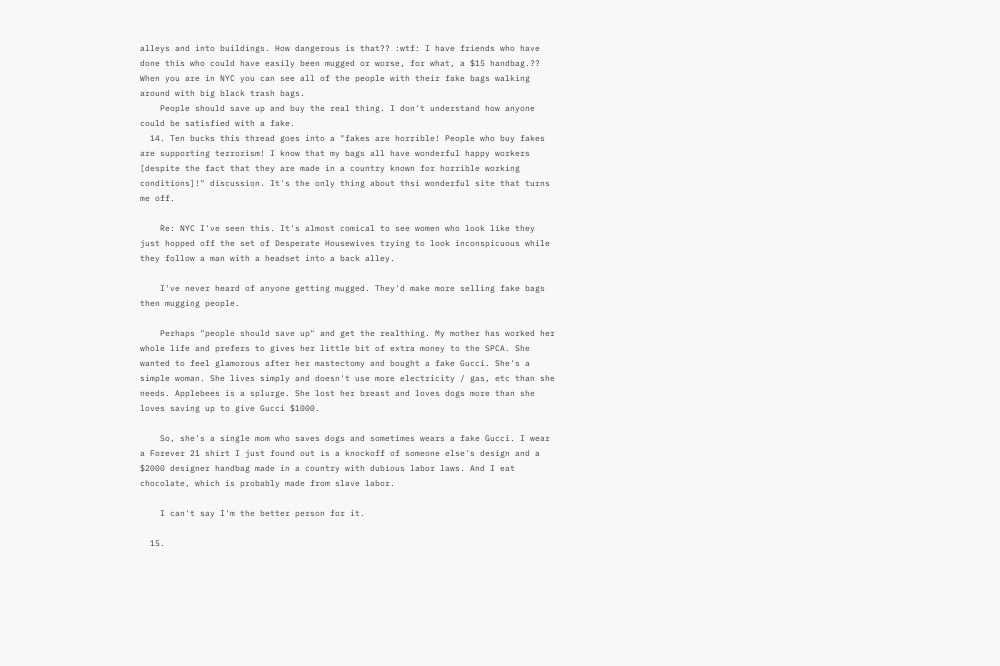alleys and into buildings. How dangerous is that?? :wtf: I have friends who have done this who could have easily been mugged or worse, for what, a $15 handbag.?? When you are in NYC you can see all of the people with their fake bags walking around with big black trash bags.
    People should save up and buy the real thing. I don't understand how anyone could be satisfied with a fake.
  14. Ten bucks this thread goes into a "fakes are horrible! People who buy fakes are supporting terrorism! I know that my bags all have wonderful happy workers [despite the fact that they are made in a country known for horrible working conditions]!" discussion. It's the only thing about thsi wonderful site that turns me off.

    Re: NYC I've seen this. It's almost comical to see women who look like they just hopped off the set of Desperate Housewives trying to look inconspicuous while they follow a man with a headset into a back alley.

    I've never heard of anyone getting mugged. They'd make more selling fake bags then mugging people.

    Perhaps "people should save up" and get the realthing. My mother has worked her whole life and prefers to gives her little bit of extra money to the SPCA. She wanted to feel glamorous after her mastectomy and bought a fake Gucci. She's a simple woman. She lives simply and doesn't use more electricity / gas, etc than she needs. Applebees is a splurge. She lost her breast and loves dogs more than she loves saving up to give Gucci $1000.

    So, she's a single mom who saves dogs and sometimes wears a fake Gucci. I wear a Forever 21 shirt I just found out is a knockoff of someone else's design and a $2000 designer handbag made in a country with dubious labor laws. And I eat chocolate, which is probably made from slave labor.

    I can't say I'm the better person for it.

  15.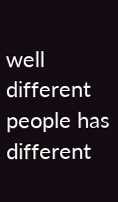well different people has different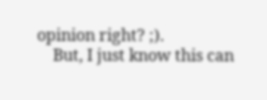opinion right? ;).
    But, I just know this can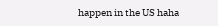happen in the US haha